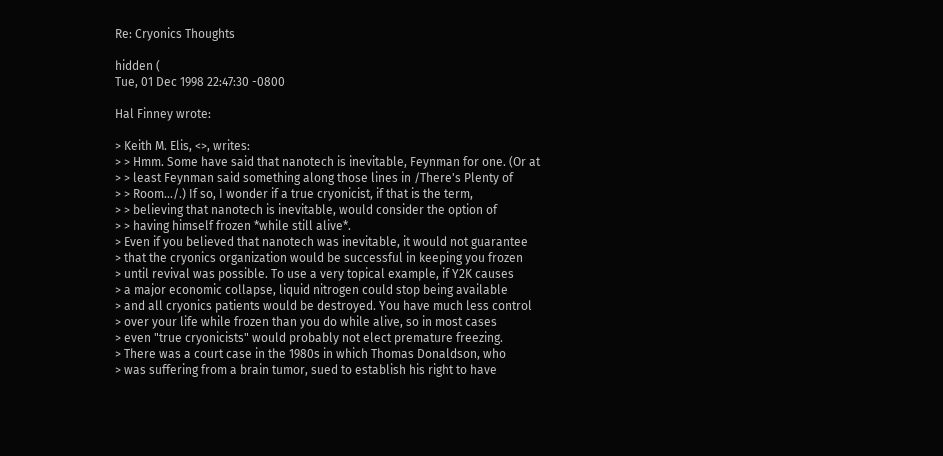Re: Cryonics Thoughts

hidden (
Tue, 01 Dec 1998 22:47:30 -0800

Hal Finney wrote:

> Keith M. Elis, <>, writes:
> > Hmm. Some have said that nanotech is inevitable, Feynman for one. (Or at
> > least Feynman said something along those lines in /There's Plenty of
> > Room.../.) If so, I wonder if a true cryonicist, if that is the term,
> > believing that nanotech is inevitable, would consider the option of
> > having himself frozen *while still alive*.
> Even if you believed that nanotech was inevitable, it would not guarantee
> that the cryonics organization would be successful in keeping you frozen
> until revival was possible. To use a very topical example, if Y2K causes
> a major economic collapse, liquid nitrogen could stop being available
> and all cryonics patients would be destroyed. You have much less control
> over your life while frozen than you do while alive, so in most cases
> even "true cryonicists" would probably not elect premature freezing.
> There was a court case in the 1980s in which Thomas Donaldson, who
> was suffering from a brain tumor, sued to establish his right to have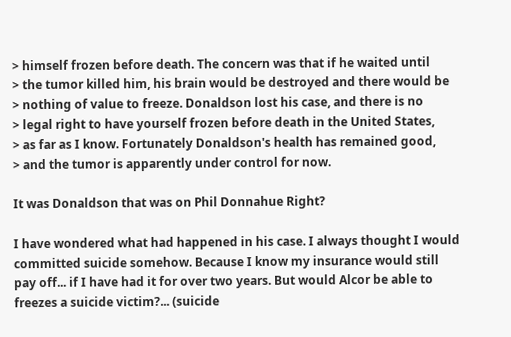> himself frozen before death. The concern was that if he waited until
> the tumor killed him, his brain would be destroyed and there would be
> nothing of value to freeze. Donaldson lost his case, and there is no
> legal right to have yourself frozen before death in the United States,
> as far as I know. Fortunately Donaldson's health has remained good,
> and the tumor is apparently under control for now.

It was Donaldson that was on Phil Donnahue Right?

I have wondered what had happened in his case. I always thought I would committed suicide somehow. Because I know my insurance would still pay off... if I have had it for over two years. But would Alcor be able to freezes a suicide victim?... (suicide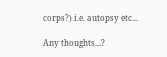corps?) i.e. autopsy etc...

Any thoughts...?